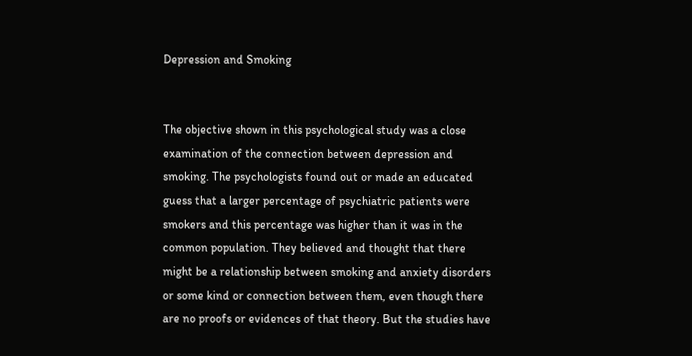Depression and Smoking


The objective shown in this psychological study was a close examination of the connection between depression and smoking. The psychologists found out or made an educated guess that a larger percentage of psychiatric patients were smokers and this percentage was higher than it was in the common population. They believed and thought that there might be a relationship between smoking and anxiety disorders or some kind or connection between them, even though there are no proofs or evidences of that theory. But the studies have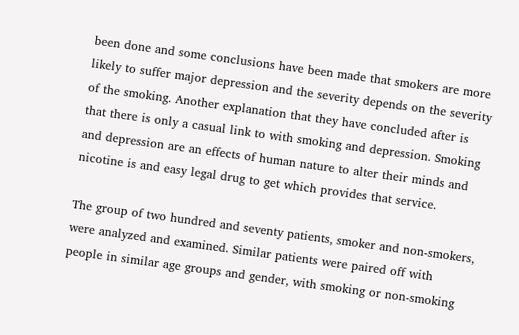been done and some conclusions have been made that smokers are more likely to suffer major depression and the severity depends on the severity of the smoking. Another explanation that they have concluded after is that there is only a casual link to with smoking and depression. Smoking and depression are an effects of human nature to alter their minds and nicotine is and easy legal drug to get which provides that service.

The group of two hundred and seventy patients, smoker and non-smokers, were analyzed and examined. Similar patients were paired off with people in similar age groups and gender, with smoking or non-smoking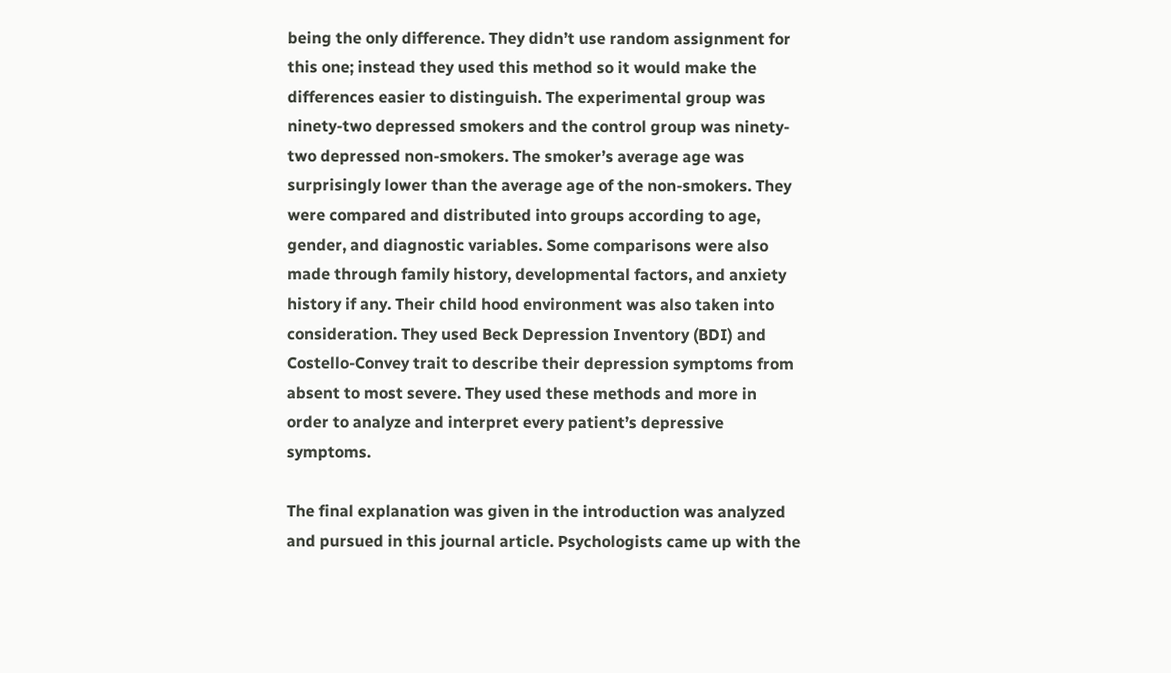being the only difference. They didn’t use random assignment for this one; instead they used this method so it would make the differences easier to distinguish. The experimental group was ninety-two depressed smokers and the control group was ninety-two depressed non-smokers. The smoker’s average age was surprisingly lower than the average age of the non-smokers. They were compared and distributed into groups according to age, gender, and diagnostic variables. Some comparisons were also made through family history, developmental factors, and anxiety history if any. Their child hood environment was also taken into consideration. They used Beck Depression Inventory (BDI) and Costello-Convey trait to describe their depression symptoms from absent to most severe. They used these methods and more in order to analyze and interpret every patient’s depressive symptoms.

The final explanation was given in the introduction was analyzed and pursued in this journal article. Psychologists came up with the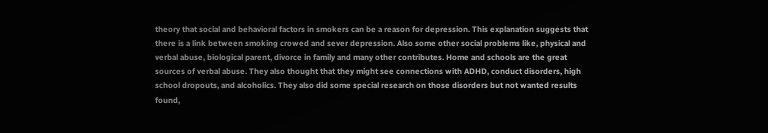theory that social and behavioral factors in smokers can be a reason for depression. This explanation suggests that there is a link between smoking crowed and sever depression. Also some other social problems like, physical and verbal abuse, biological parent, divorce in family and many other contributes. Home and schools are the great sources of verbal abuse. They also thought that they might see connections with ADHD, conduct disorders, high school dropouts, and alcoholics. They also did some special research on those disorders but not wanted results found,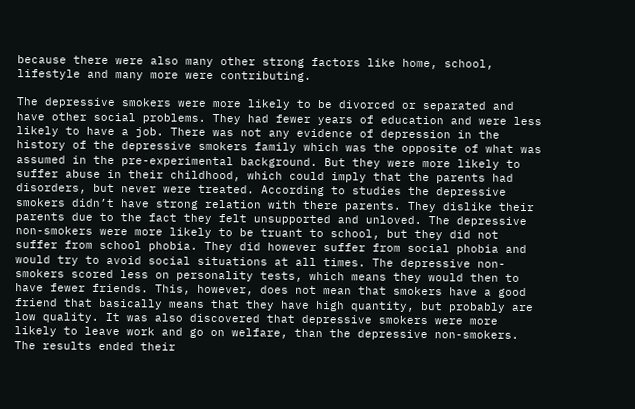because there were also many other strong factors like home, school, lifestyle and many more were contributing.

The depressive smokers were more likely to be divorced or separated and have other social problems. They had fewer years of education and were less likely to have a job. There was not any evidence of depression in the history of the depressive smokers family which was the opposite of what was assumed in the pre-experimental background. But they were more likely to suffer abuse in their childhood, which could imply that the parents had disorders, but never were treated. According to studies the depressive smokers didn’t have strong relation with there parents. They dislike their parents due to the fact they felt unsupported and unloved. The depressive non-smokers were more likely to be truant to school, but they did not suffer from school phobia. They did however suffer from social phobia and would try to avoid social situations at all times. The depressive non-smokers scored less on personality tests, which means they would then to have fewer friends. This, however, does not mean that smokers have a good friend that basically means that they have high quantity, but probably are low quality. It was also discovered that depressive smokers were more likely to leave work and go on welfare, than the depressive non-smokers. The results ended their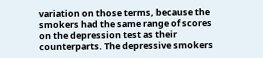variation on those terms, because the smokers had the same range of scores on the depression test as their counterparts. The depressive smokers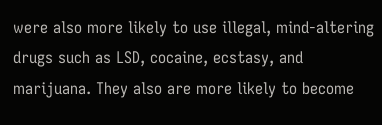were also more likely to use illegal, mind-altering drugs such as LSD, cocaine, ecstasy, and marijuana. They also are more likely to become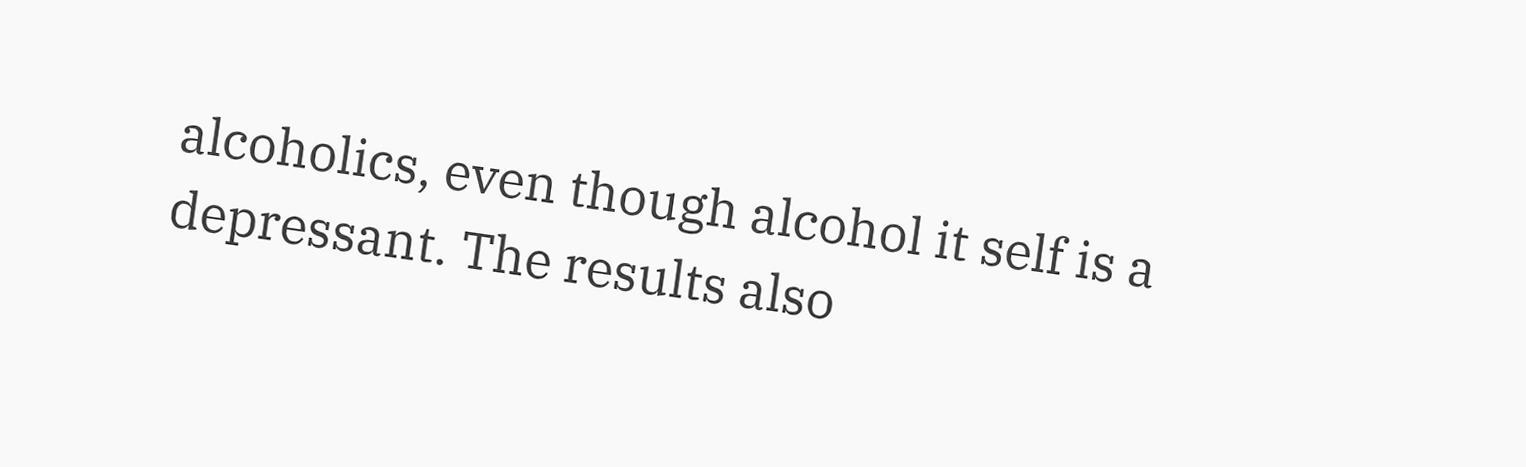alcoholics, even though alcohol it self is a depressant. The results also